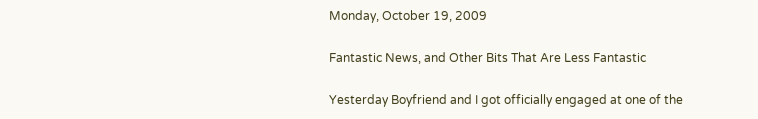Monday, October 19, 2009

Fantastic News, and Other Bits That Are Less Fantastic

Yesterday Boyfriend and I got officially engaged at one of the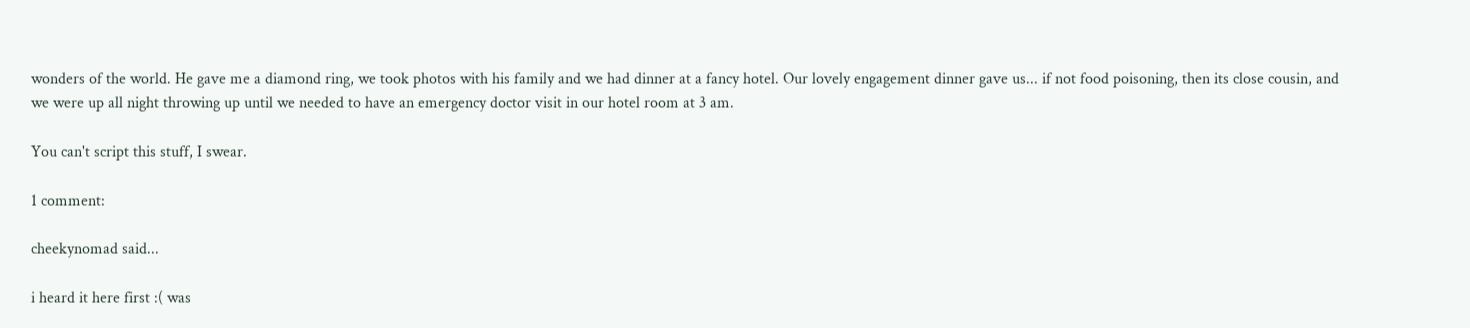wonders of the world. He gave me a diamond ring, we took photos with his family and we had dinner at a fancy hotel. Our lovely engagement dinner gave us... if not food poisoning, then its close cousin, and we were up all night throwing up until we needed to have an emergency doctor visit in our hotel room at 3 am.

You can't script this stuff, I swear.

1 comment:

cheekynomad said...

i heard it here first :( was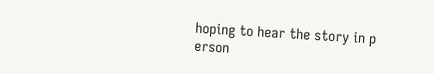hoping to hear the story in p erson